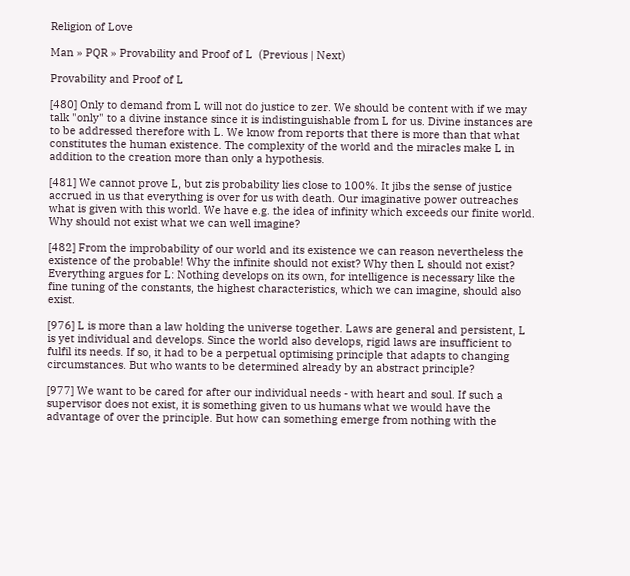Religion of Love

Man » PQR » Provability and Proof of L  (Previous | Next)

Provability and Proof of L

[480] Only to demand from L will not do justice to zer. We should be content with if we may talk "only" to a divine instance since it is indistinguishable from L for us. Divine instances are to be addressed therefore with L. We know from reports that there is more than that what constitutes the human existence. The complexity of the world and the miracles make L in addition to the creation more than only a hypothesis.

[481] We cannot prove L, but zis probability lies close to 100%. It jibs the sense of justice accrued in us that everything is over for us with death. Our imaginative power outreaches what is given with this world. We have e.g. the idea of infinity which exceeds our finite world. Why should not exist what we can well imagine?

[482] From the improbability of our world and its existence we can reason nevertheless the existence of the probable! Why the infinite should not exist? Why then L should not exist? Everything argues for L: Nothing develops on its own, for intelligence is necessary like the fine tuning of the constants, the highest characteristics, which we can imagine, should also exist.

[976] L is more than a law holding the universe together. Laws are general and persistent, L is yet individual and develops. Since the world also develops, rigid laws are insufficient to fulfil its needs. If so, it had to be a perpetual optimising principle that adapts to changing circumstances. But who wants to be determined already by an abstract principle?

[977] We want to be cared for after our individual needs - with heart and soul. If such a supervisor does not exist, it is something given to us humans what we would have the advantage of over the principle. But how can something emerge from nothing with the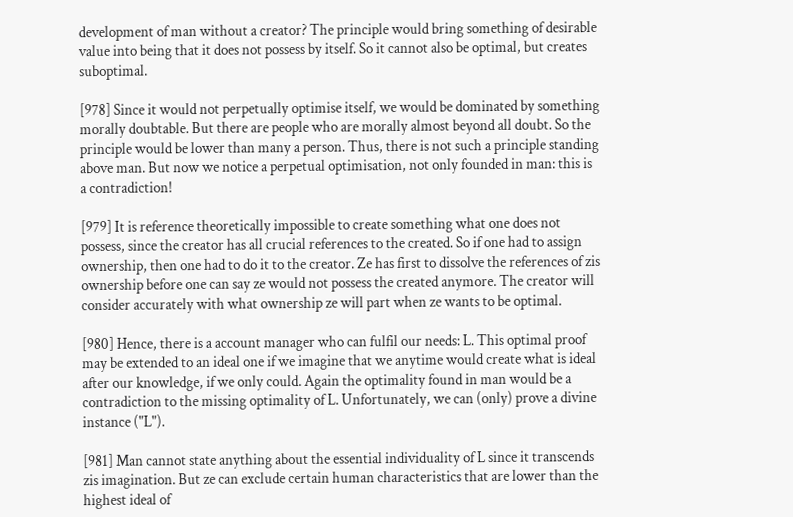development of man without a creator? The principle would bring something of desirable value into being that it does not possess by itself. So it cannot also be optimal, but creates suboptimal.

[978] Since it would not perpetually optimise itself, we would be dominated by something morally doubtable. But there are people who are morally almost beyond all doubt. So the principle would be lower than many a person. Thus, there is not such a principle standing above man. But now we notice a perpetual optimisation, not only founded in man: this is a contradiction!

[979] It is reference theoretically impossible to create something what one does not possess, since the creator has all crucial references to the created. So if one had to assign ownership, then one had to do it to the creator. Ze has first to dissolve the references of zis ownership before one can say ze would not possess the created anymore. The creator will consider accurately with what ownership ze will part when ze wants to be optimal.

[980] Hence, there is a account manager who can fulfil our needs: L. This optimal proof may be extended to an ideal one if we imagine that we anytime would create what is ideal after our knowledge, if we only could. Again the optimality found in man would be a contradiction to the missing optimality of L. Unfortunately, we can (only) prove a divine instance ("L").

[981] Man cannot state anything about the essential individuality of L since it transcends zis imagination. But ze can exclude certain human characteristics that are lower than the highest ideal of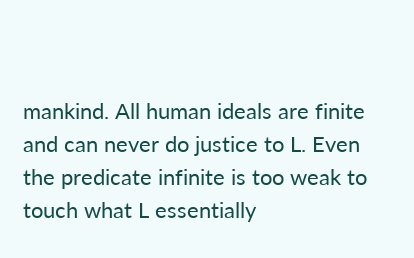mankind. All human ideals are finite and can never do justice to L. Even the predicate infinite is too weak to touch what L essentially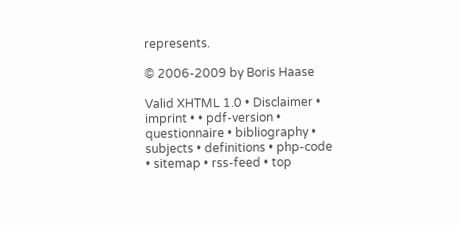represents.

© 2006-2009 by Boris Haase

Valid XHTML 1.0 • Disclaimer • imprint • • pdf-version • questionnaire • bibliography • subjects • definitions • php-code • sitemap • rss-feed • top